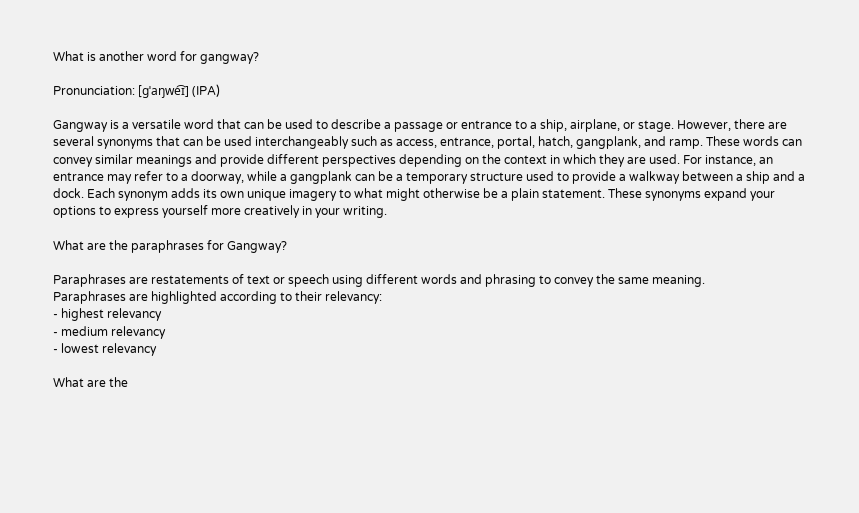What is another word for gangway?

Pronunciation: [ɡˈaŋwe͡ɪ] (IPA)

Gangway is a versatile word that can be used to describe a passage or entrance to a ship, airplane, or stage. However, there are several synonyms that can be used interchangeably such as access, entrance, portal, hatch, gangplank, and ramp. These words can convey similar meanings and provide different perspectives depending on the context in which they are used. For instance, an entrance may refer to a doorway, while a gangplank can be a temporary structure used to provide a walkway between a ship and a dock. Each synonym adds its own unique imagery to what might otherwise be a plain statement. These synonyms expand your options to express yourself more creatively in your writing.

What are the paraphrases for Gangway?

Paraphrases are restatements of text or speech using different words and phrasing to convey the same meaning.
Paraphrases are highlighted according to their relevancy:
- highest relevancy
- medium relevancy
- lowest relevancy

What are the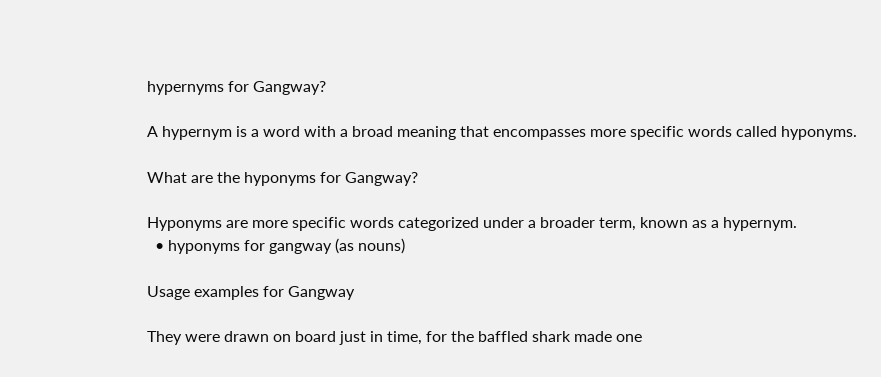hypernyms for Gangway?

A hypernym is a word with a broad meaning that encompasses more specific words called hyponyms.

What are the hyponyms for Gangway?

Hyponyms are more specific words categorized under a broader term, known as a hypernym.
  • hyponyms for gangway (as nouns)

Usage examples for Gangway

They were drawn on board just in time, for the baffled shark made one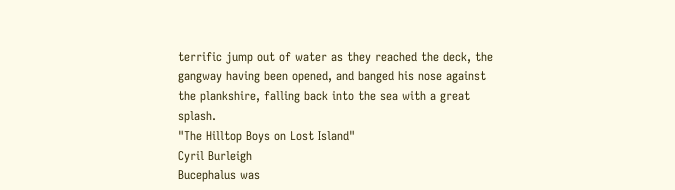terrific jump out of water as they reached the deck, the gangway having been opened, and banged his nose against the plankshire, falling back into the sea with a great splash.
"The Hilltop Boys on Lost Island"
Cyril Burleigh
Bucephalus was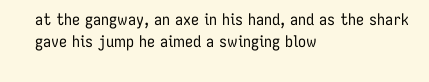at the gangway, an axe in his hand, and as the shark gave his jump he aimed a swinging blow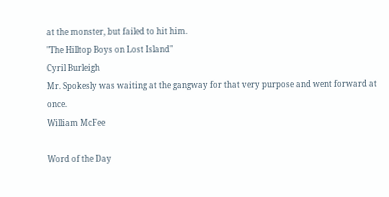at the monster, but failed to hit him.
"The Hilltop Boys on Lost Island"
Cyril Burleigh
Mr. Spokesly was waiting at the gangway for that very purpose and went forward at once.
William McFee

Word of the Day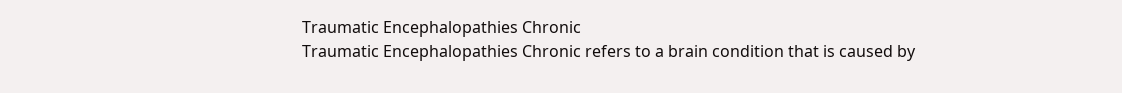Traumatic Encephalopathies Chronic
Traumatic Encephalopathies Chronic refers to a brain condition that is caused by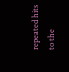repeated hits to the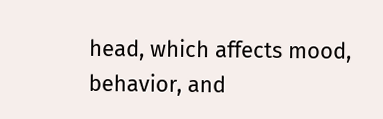head, which affects mood, behavior, and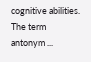cognitive abilities. The term antonym ...